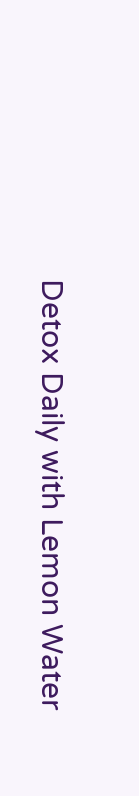Detox Daily with Lemon Water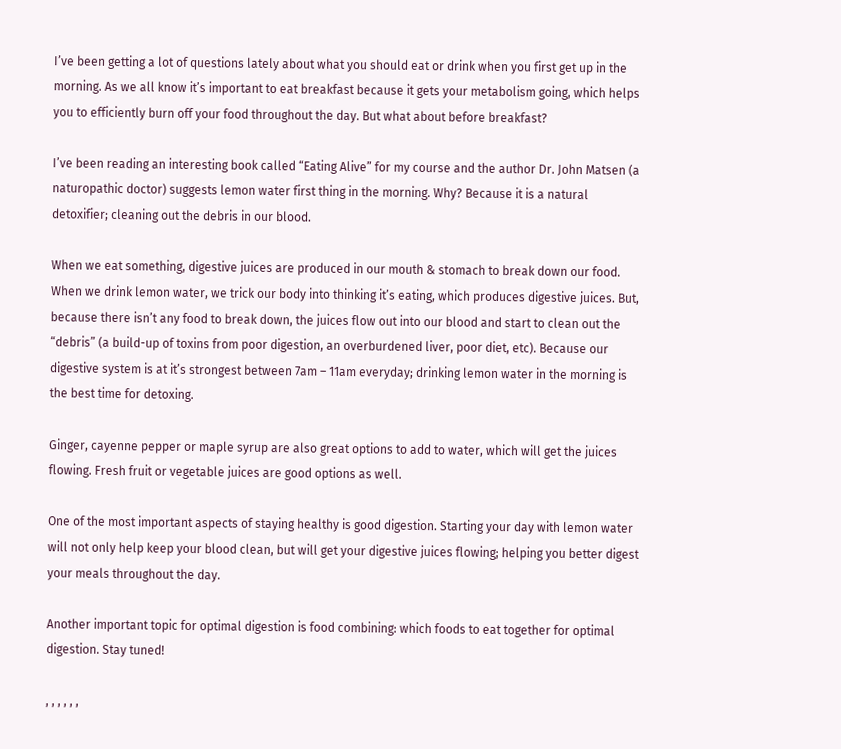I’ve been getting a lot of questions lately about what you should eat or drink when you first get up in the morning. As we all know it’s important to eat breakfast because it gets your metabolism going, which helps you to efficiently burn off your food throughout the day. But what about before breakfast?

I’ve been reading an interesting book called “Eating Alive” for my course and the author Dr. John Matsen (a naturopathic doctor) suggests lemon water first thing in the morning. Why? Because it is a natural detoxifier; cleaning out the debris in our blood.

When we eat something, digestive juices are produced in our mouth & stomach to break down our food. When we drink lemon water, we trick our body into thinking it’s eating, which produces digestive juices. But, because there isn’t any food to break down, the juices flow out into our blood and start to clean out the “debris” (a build-up of toxins from poor digestion, an overburdened liver, poor diet, etc). Because our digestive system is at it’s strongest between 7am – 11am everyday; drinking lemon water in the morning is the best time for detoxing.

Ginger, cayenne pepper or maple syrup are also great options to add to water, which will get the juices flowing. Fresh fruit or vegetable juices are good options as well.

One of the most important aspects of staying healthy is good digestion. Starting your day with lemon water will not only help keep your blood clean, but will get your digestive juices flowing; helping you better digest your meals throughout the day.

Another important topic for optimal digestion is food combining: which foods to eat together for optimal digestion. Stay tuned!

, , , , , ,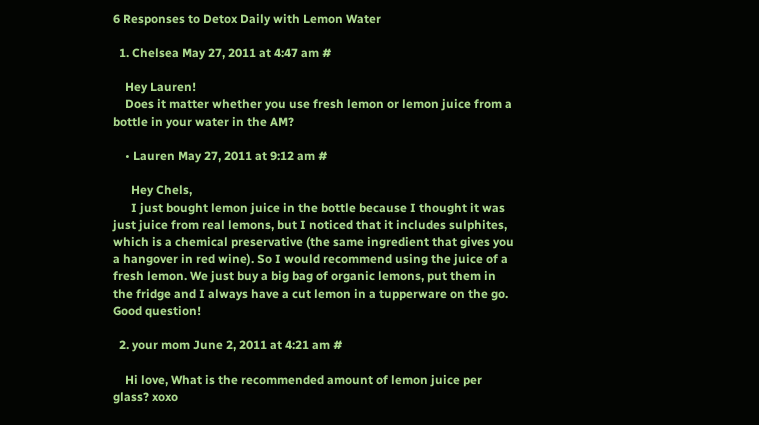6 Responses to Detox Daily with Lemon Water

  1. Chelsea May 27, 2011 at 4:47 am #

    Hey Lauren!
    Does it matter whether you use fresh lemon or lemon juice from a bottle in your water in the AM?

    • Lauren May 27, 2011 at 9:12 am #

      Hey Chels,
      I just bought lemon juice in the bottle because I thought it was just juice from real lemons, but I noticed that it includes sulphites, which is a chemical preservative (the same ingredient that gives you a hangover in red wine). So I would recommend using the juice of a fresh lemon. We just buy a big bag of organic lemons, put them in the fridge and I always have a cut lemon in a tupperware on the go. Good question!

  2. your mom June 2, 2011 at 4:21 am #

    Hi love, What is the recommended amount of lemon juice per glass? xoxo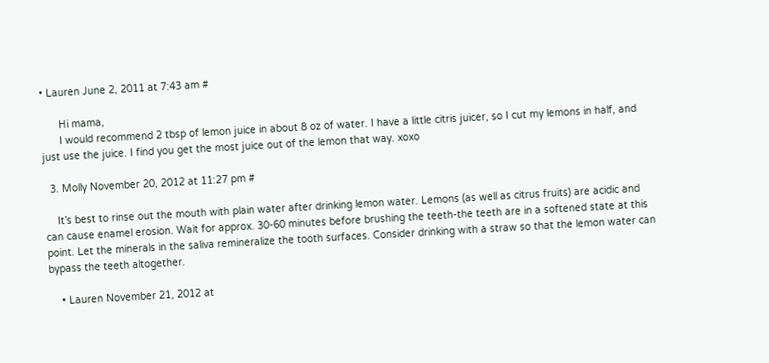• Lauren June 2, 2011 at 7:43 am #

      Hi mama,
      I would recommend 2 tbsp of lemon juice in about 8 oz of water. I have a little citris juicer, so I cut my lemons in half, and just use the juice. I find you get the most juice out of the lemon that way. xoxo

  3. Molly November 20, 2012 at 11:27 pm #

    It’s best to rinse out the mouth with plain water after drinking lemon water. Lemons (as well as citrus fruits) are acidic and can cause enamel erosion. Wait for approx. 30-60 minutes before brushing the teeth-the teeth are in a softened state at this point. Let the minerals in the saliva remineralize the tooth surfaces. Consider drinking with a straw so that the lemon water can bypass the teeth altogether.

    • Lauren November 21, 2012 at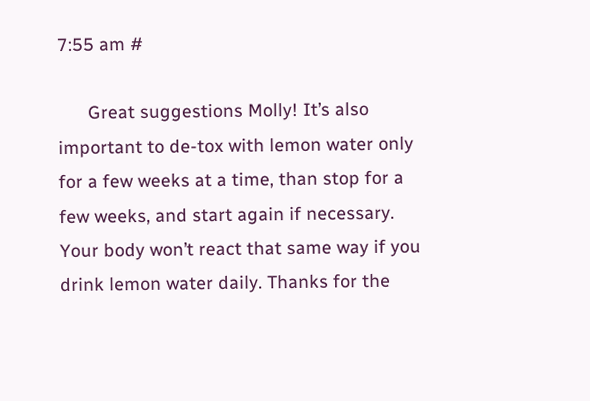7:55 am #

      Great suggestions Molly! It’s also important to de-tox with lemon water only for a few weeks at a time, than stop for a few weeks, and start again if necessary. Your body won’t react that same way if you drink lemon water daily. Thanks for the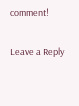comment!

Leave a Reply